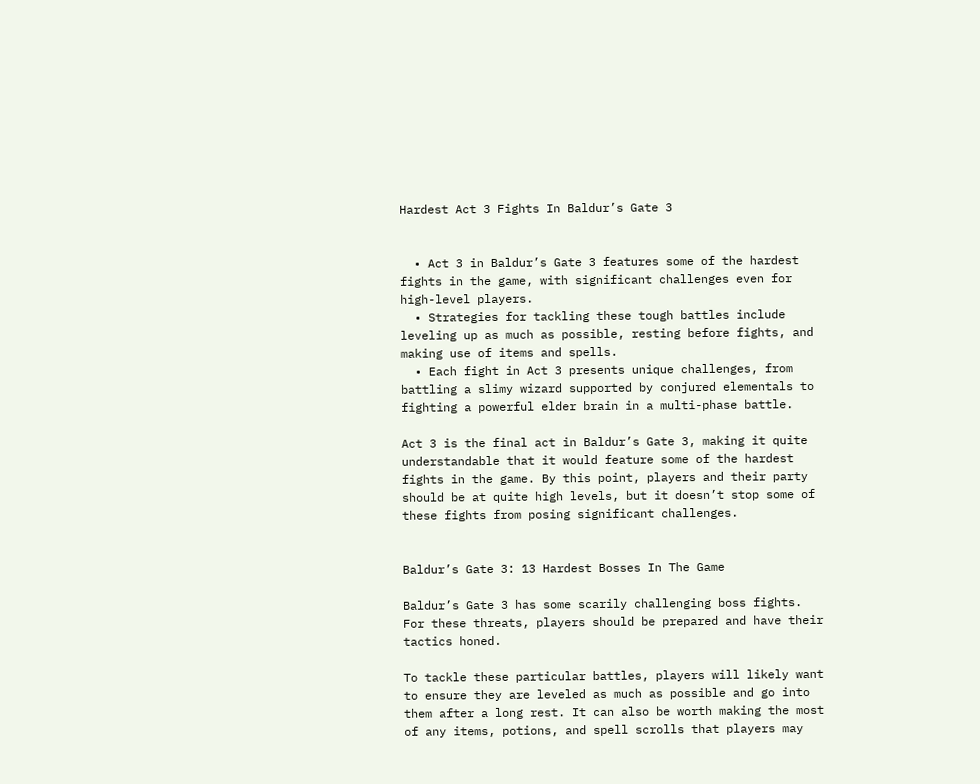Hardest Act 3 Fights In Baldur’s Gate 3


  • Act 3 in Baldur’s Gate 3 features some of the hardest fights in the game, with significant challenges even for high-level players.
  • Strategies for tackling these tough battles include leveling up as much as possible, resting before fights, and making use of items and spells.
  • Each fight in Act 3 presents unique challenges, from battling a slimy wizard supported by conjured elementals to fighting a powerful elder brain in a multi-phase battle.

Act 3 is the final act in Baldur’s Gate 3, making it quite understandable that it would feature some of the hardest fights in the game. By this point, players and their party should be at quite high levels, but it doesn’t stop some of these fights from posing significant challenges.


Baldur’s Gate 3: 13 Hardest Bosses In The Game

Baldur’s Gate 3 has some scarily challenging boss fights. For these threats, players should be prepared and have their tactics honed.

To tackle these particular battles, players will likely want to ensure they are leveled as much as possible and go into them after a long rest. It can also be worth making the most of any items, potions, and spell scrolls that players may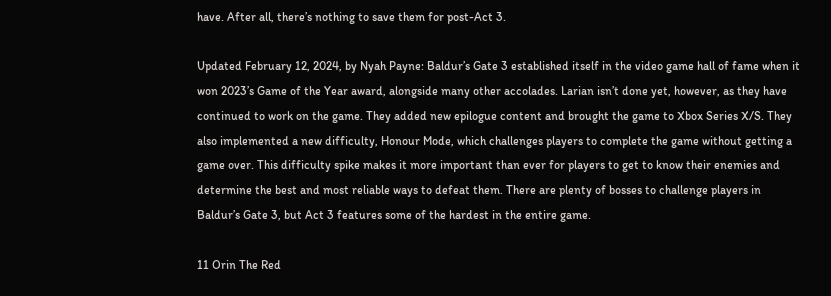have. After all, there’s nothing to save them for post-Act 3.

Updated February 12, 2024, by Nyah Payne: Baldur’s Gate 3 established itself in the video game hall of fame when it won 2023’s Game of the Year award, alongside many other accolades. Larian isn’t done yet, however, as they have continued to work on the game. They added new epilogue content and brought the game to Xbox Series X/S. They also implemented a new difficulty, Honour Mode, which challenges players to complete the game without getting a game over. This difficulty spike makes it more important than ever for players to get to know their enemies and determine the best and most reliable ways to defeat them. There are plenty of bosses to challenge players in Baldur’s Gate 3, but Act 3 features some of the hardest in the entire game.

11 Orin The Red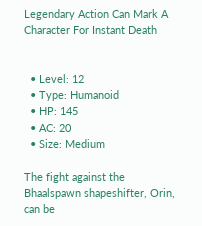Legendary Action Can Mark A Character For Instant Death


  • Level: 12
  • Type: Humanoid
  • HP: 145
  • AC: 20
  • Size: Medium

The fight against the Bhaalspawn shapeshifter, Orin, can be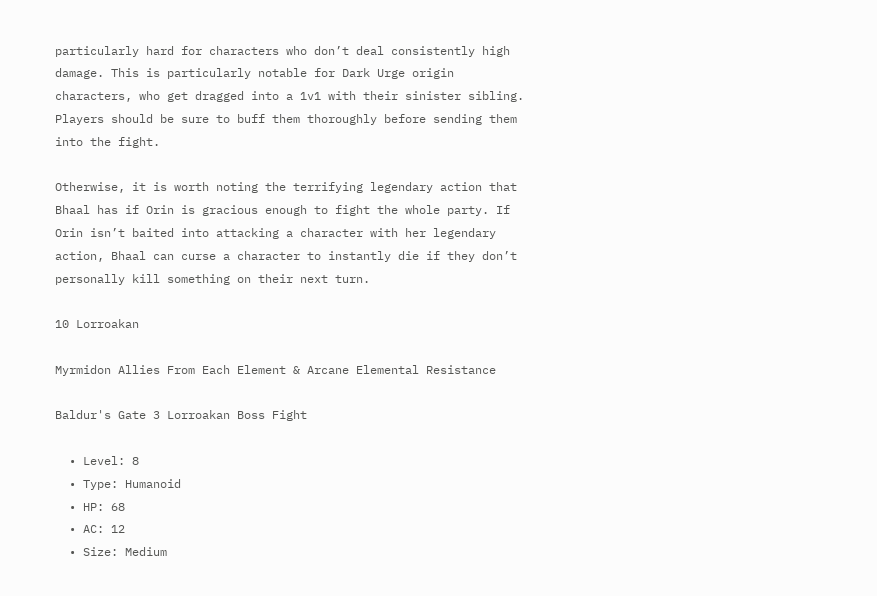particularly hard for characters who don’t deal consistently high damage. This is particularly notable for Dark Urge origin characters, who get dragged into a 1v1 with their sinister sibling. Players should be sure to buff them thoroughly before sending them into the fight.

Otherwise, it is worth noting the terrifying legendary action that Bhaal has if Orin is gracious enough to fight the whole party. If Orin isn’t baited into attacking a character with her legendary action, Bhaal can curse a character to instantly die if they don’t personally kill something on their next turn.

10 Lorroakan

Myrmidon Allies From Each Element & Arcane Elemental Resistance

Baldur's Gate 3 Lorroakan Boss Fight

  • Level: 8
  • Type: Humanoid
  • HP: 68
  • AC: 12
  • Size: Medium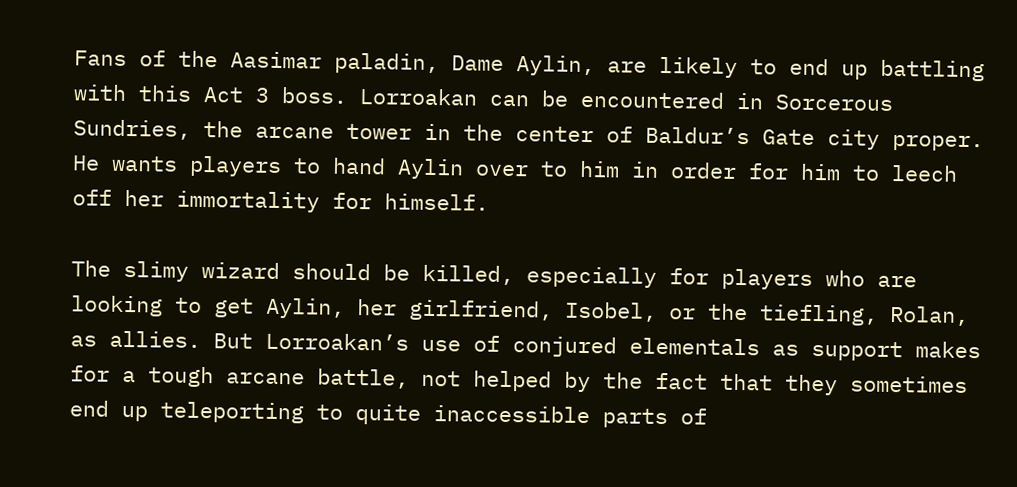Fans of the Aasimar paladin, Dame Aylin, are likely to end up battling with this Act 3 boss. Lorroakan can be encountered in Sorcerous Sundries, the arcane tower in the center of Baldur’s Gate city proper. He wants players to hand Aylin over to him in order for him to leech off her immortality for himself.

The slimy wizard should be killed, especially for players who are looking to get Aylin, her girlfriend, Isobel, or the tiefling, Rolan, as allies. But Lorroakan’s use of conjured elementals as support makes for a tough arcane battle, not helped by the fact that they sometimes end up teleporting to quite inaccessible parts of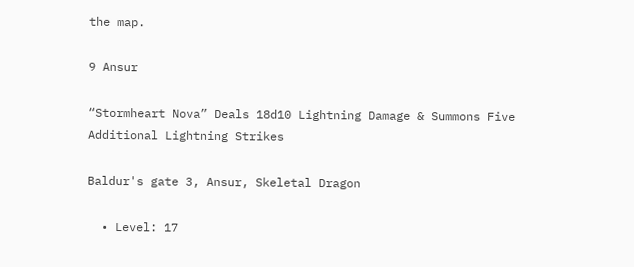the map.

9 Ansur

“Stormheart Nova” Deals 18d10 Lightning Damage & Summons Five Additional Lightning Strikes

Baldur's gate 3, Ansur, Skeletal Dragon

  • Level: 17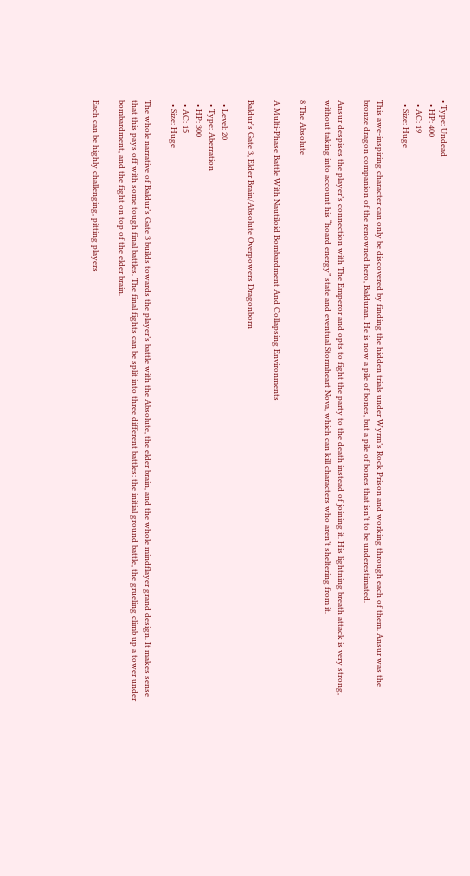• Type: Undead
  • HP: 400
  • AC: 19
  • Size: Huge

This awe-inspiring character can only be discovered by finding the hidden trials under Wyrm’s Rock Prison and working through each of them. Ansur was the bronze dragon companion of the renowned hero, Balduran. He is now a pile of bones, but a pile of bones that isn’t to be underestimated.

Ansur despises the player’s connection with The Emperor and opts to fight the party to the death instead of joining it. His lightning breath attack is very strong, without taking into account his “hoard energy” state and eventual Stormheart Nova, which can kill characters who aren’t sheltering from it.

8 The Absolute

A Multi-Phase Battle With Nautiloid Bombardment And Collapsing Environments

Baldur's Gate 3, Elder Brain/Absolute Overpowers Dragonborn

  • Level: 20
  • Type: Aberration
  • HP: 300
  • AC: 15
  • Size: Huge

The whole narrative of Baldur’s Gate 3 builds towards the player’s battle with the Absolute, the elder brain, and the whole mindflayer grand design. It makes sense that this pays off with some tough final battles. The final fights can be split into three different battles: the initial ground battle, the grueling climb up a tower under bombardment, and the fight on top of the elder brain.

Each can be highly challenging, pitting players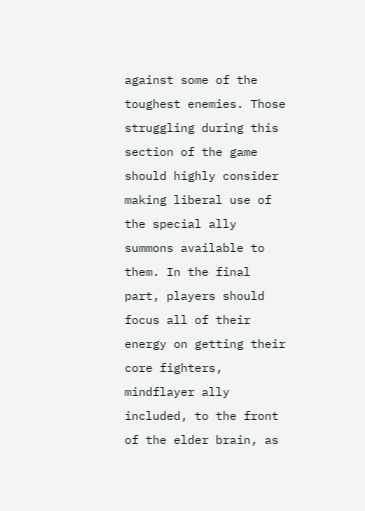against some of the toughest enemies. Those struggling during this section of the game should highly consider making liberal use of the special ally summons available to them. In the final part, players should focus all of their energy on getting their core fighters, mindflayer ally included, to the front of the elder brain, as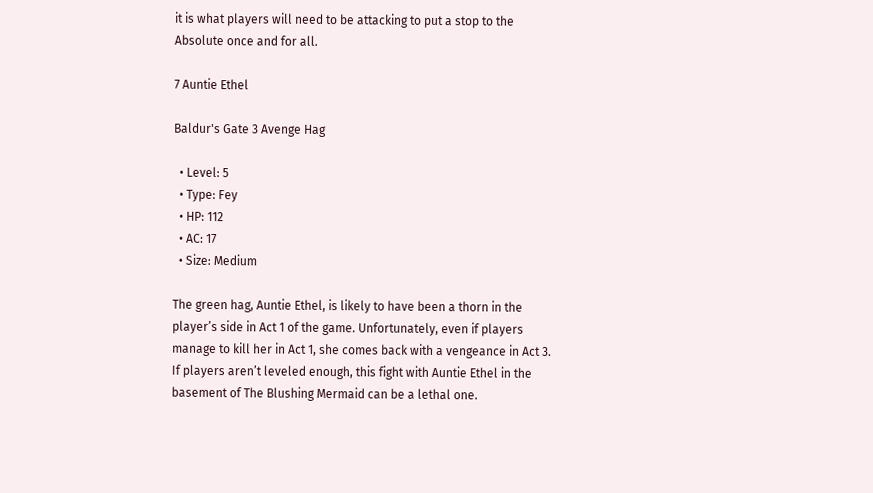it is what players will need to be attacking to put a stop to the Absolute once and for all.

7 Auntie Ethel

Baldur's Gate 3 Avenge Hag

  • Level: 5
  • Type: Fey
  • HP: 112
  • AC: 17
  • Size: Medium

The green hag, Auntie Ethel, is likely to have been a thorn in the player’s side in Act 1 of the game. Unfortunately, even if players manage to kill her in Act 1, she comes back with a vengeance in Act 3. If players aren’t leveled enough, this fight with Auntie Ethel in the basement of The Blushing Mermaid can be a lethal one.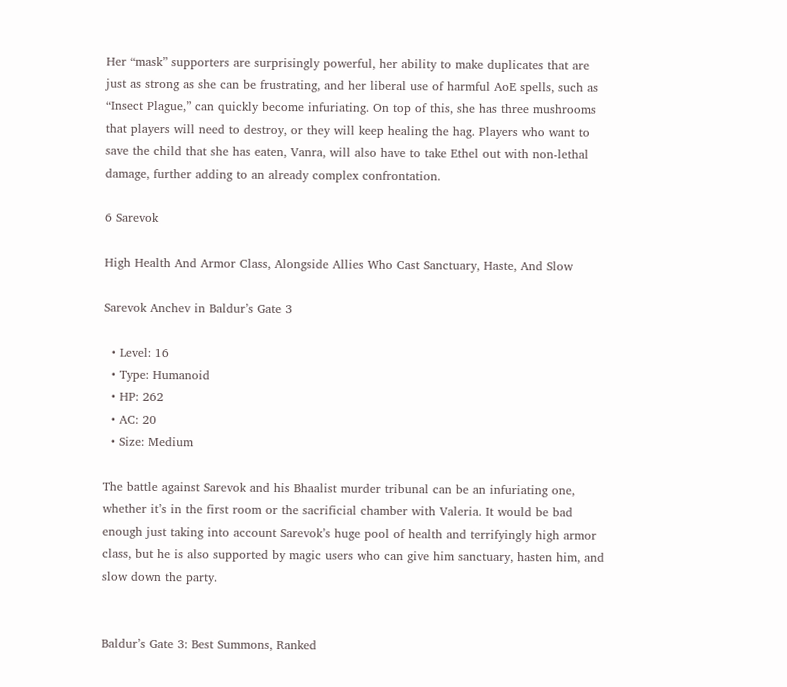Her “mask” supporters are surprisingly powerful, her ability to make duplicates that are just as strong as she can be frustrating, and her liberal use of harmful AoE spells, such as “Insect Plague,” can quickly become infuriating. On top of this, she has three mushrooms that players will need to destroy, or they will keep healing the hag. Players who want to save the child that she has eaten, Vanra, will also have to take Ethel out with non-lethal damage, further adding to an already complex confrontation.

6 Sarevok

High Health And Armor Class, Alongside Allies Who Cast Sanctuary, Haste, And Slow

Sarevok Anchev in Baldur’s Gate 3

  • Level: 16
  • Type: Humanoid
  • HP: 262
  • AC: 20
  • Size: Medium

The battle against Sarevok and his Bhaalist murder tribunal can be an infuriating one, whether it’s in the first room or the sacrificial chamber with Valeria. It would be bad enough just taking into account Sarevok’s huge pool of health and terrifyingly high armor class, but he is also supported by magic users who can give him sanctuary, hasten him, and slow down the party.


Baldur’s Gate 3: Best Summons, Ranked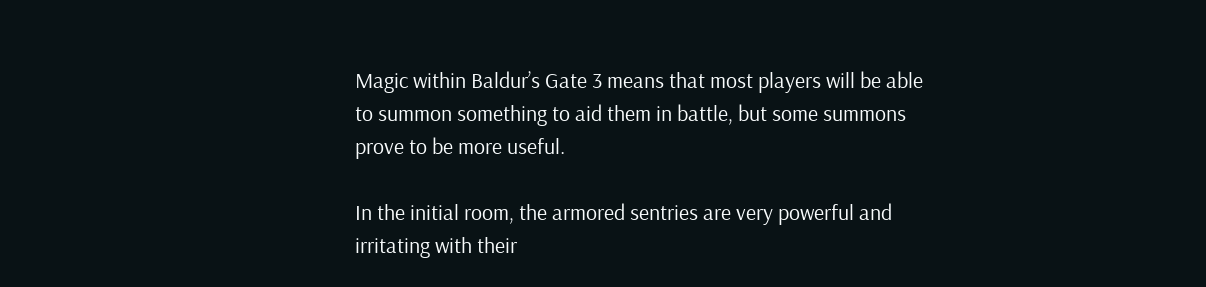Magic within Baldur’s Gate 3 means that most players will be able to summon something to aid them in battle, but some summons prove to be more useful.

In the initial room, the armored sentries are very powerful and irritating with their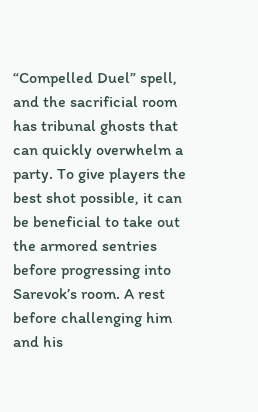“Compelled Duel” spell, and the sacrificial room has tribunal ghosts that can quickly overwhelm a party. To give players the best shot possible, it can be beneficial to take out the armored sentries before progressing into Sarevok’s room. A rest before challenging him and his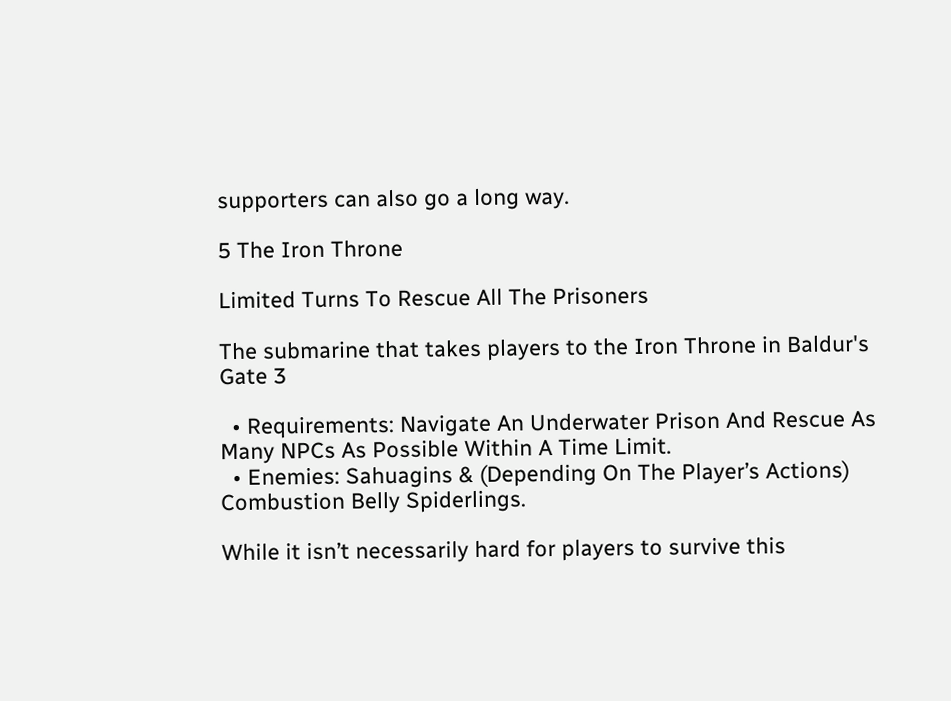supporters can also go a long way.

5 The Iron Throne

Limited Turns To Rescue All The Prisoners

The submarine that takes players to the Iron Throne in Baldur's Gate 3

  • Requirements: Navigate An Underwater Prison And Rescue As Many NPCs As Possible Within A Time Limit.
  • Enemies: Sahuagins & (Depending On The Player’s Actions) Combustion Belly Spiderlings.

While it isn’t necessarily hard for players to survive this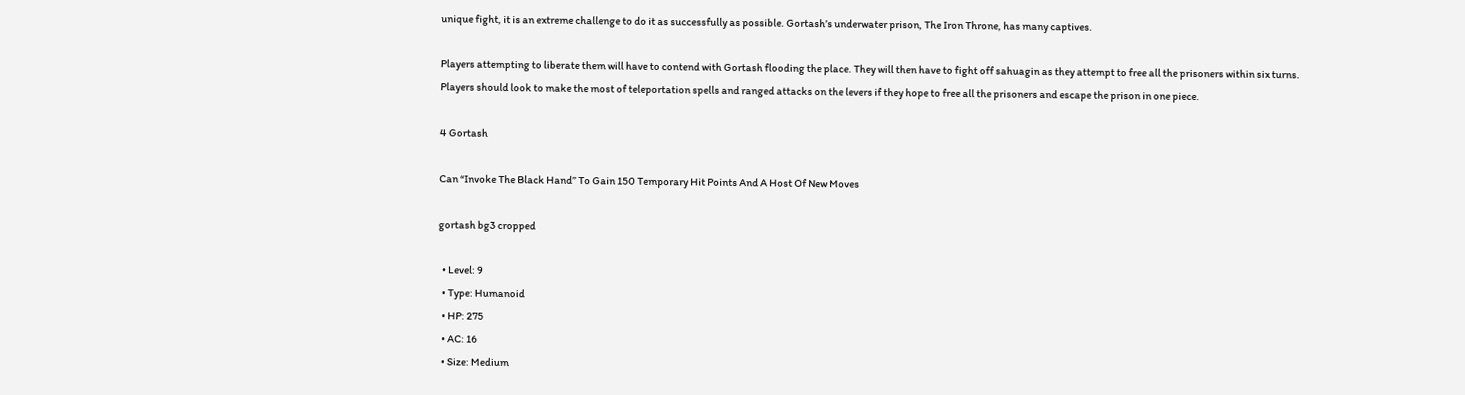unique fight, it is an extreme challenge to do it as successfully as possible. Gortash’s underwater prison, The Iron Throne, has many captives.

Players attempting to liberate them will have to contend with Gortash flooding the place. They will then have to fight off sahuagin as they attempt to free all the prisoners within six turns. Players should look to make the most of teleportation spells and ranged attacks on the levers if they hope to free all the prisoners and escape the prison in one piece.

4 Gortash

Can “Invoke The Black Hand” To Gain 150 Temporary Hit Points And A Host Of New Moves

gortash bg3 cropped

  • Level: 9
  • Type: Humanoid
  • HP: 275
  • AC: 16
  • Size: Medium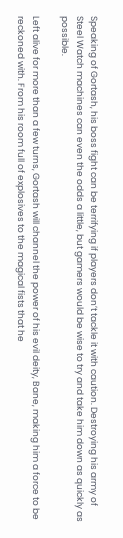Speaking of Gortash, his boss fight can be terrifying if players don’t tackle it with caution. Destroying his army of Steel Watch machines can even the odds a little, but gamers would be wise to try and take him down as quickly as possible.

Left alive for more than a few turns, Gortash will channel the power of his evil deity, Bane, making him a force to be reckoned with. From his room full of explosives to the magical fists that he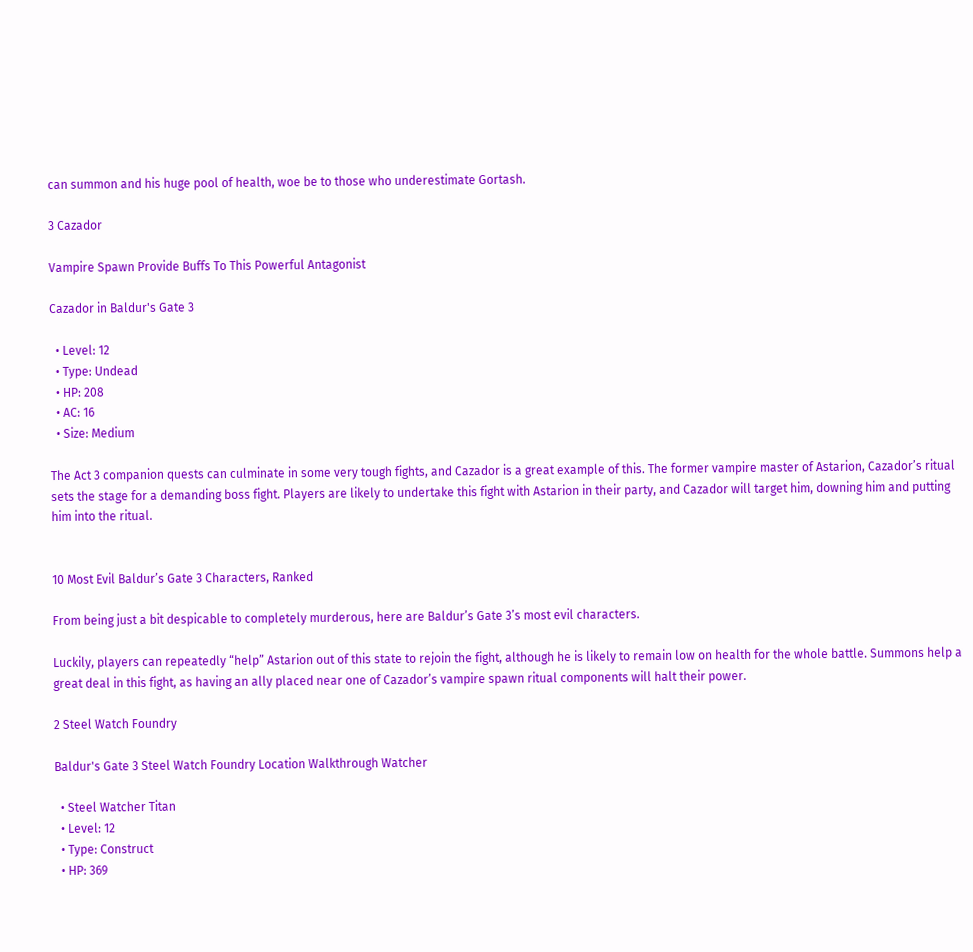can summon and his huge pool of health, woe be to those who underestimate Gortash.

3 Cazador

Vampire Spawn Provide Buffs To This Powerful Antagonist

Cazador in Baldur's Gate 3

  • Level: 12
  • Type: Undead
  • HP: 208
  • AC: 16
  • Size: Medium

The Act 3 companion quests can culminate in some very tough fights, and Cazador is a great example of this. The former vampire master of Astarion, Cazador’s ritual sets the stage for a demanding boss fight. Players are likely to undertake this fight with Astarion in their party, and Cazador will target him, downing him and putting him into the ritual.


10 Most Evil Baldur’s Gate 3 Characters, Ranked

From being just a bit despicable to completely murderous, here are Baldur’s Gate 3’s most evil characters.

Luckily, players can repeatedly “help” Astarion out of this state to rejoin the fight, although he is likely to remain low on health for the whole battle. Summons help a great deal in this fight, as having an ally placed near one of Cazador’s vampire spawn ritual components will halt their power.

2 Steel Watch Foundry

Baldur's Gate 3 Steel Watch Foundry Location Walkthrough Watcher

  • Steel Watcher Titan
  • Level: 12
  • Type: Construct
  • HP: 369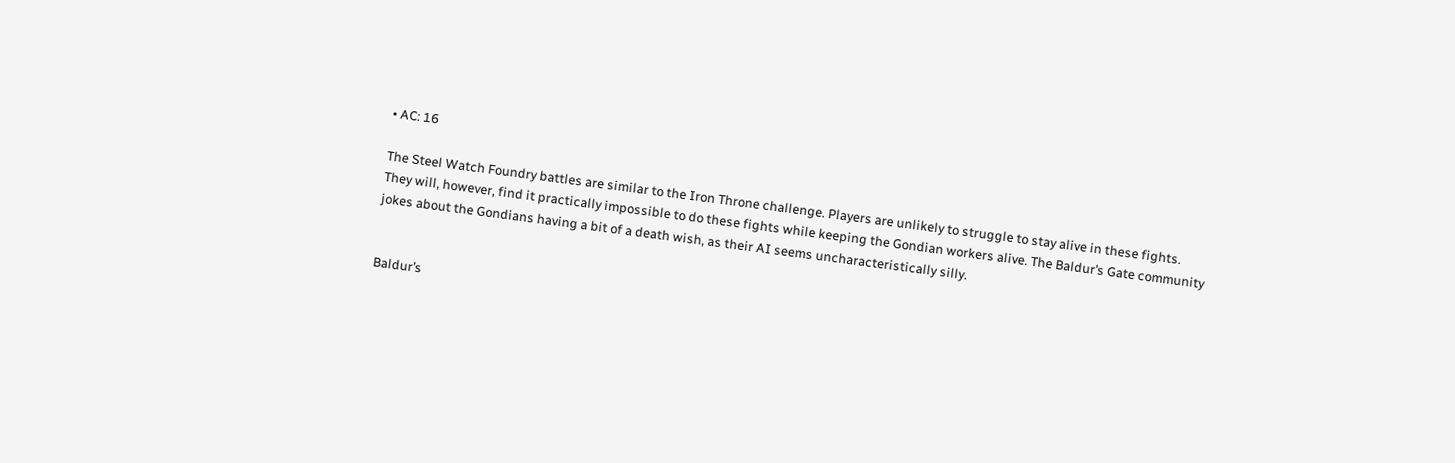• AC: 16

The Steel Watch Foundry battles are similar to the Iron Throne challenge. Players are unlikely to struggle to stay alive in these fights. They will, however, find it practically impossible to do these fights while keeping the Gondian workers alive. The Baldur’s Gate community jokes about the Gondians having a bit of a death wish, as their AI seems uncharacteristically silly.


Baldur’s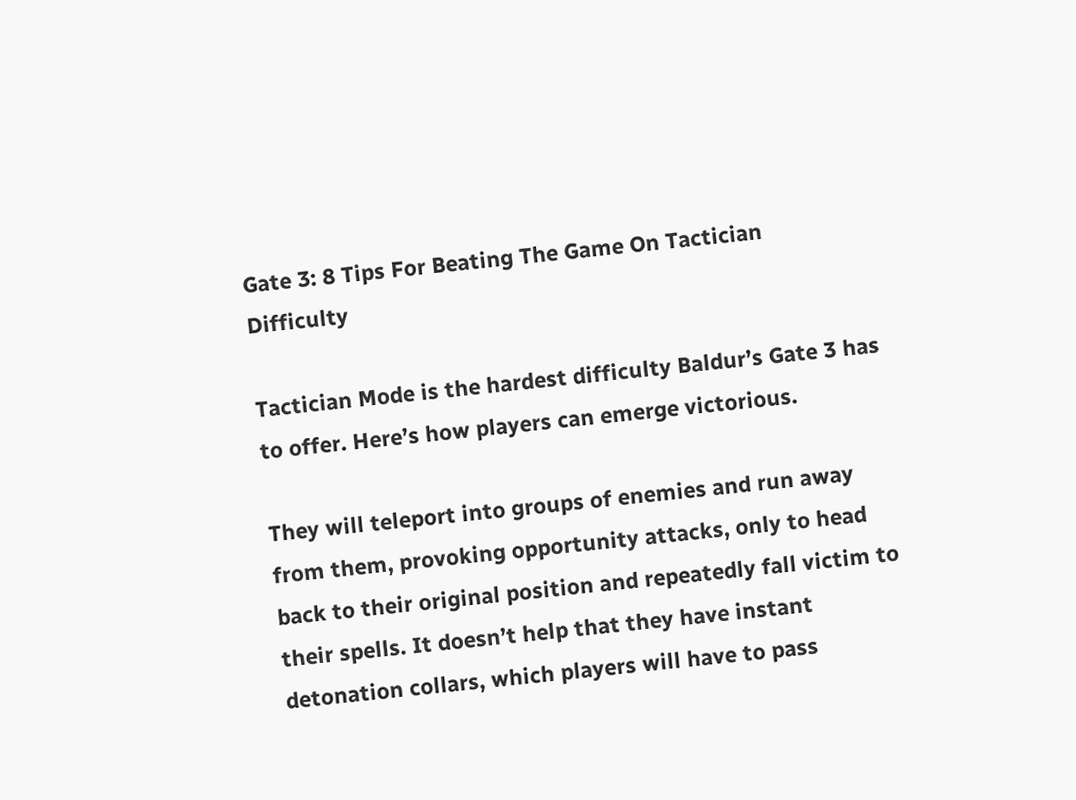Gate 3: 8 Tips For Beating The Game On Tactician Difficulty

Tactician Mode is the hardest difficulty Baldur’s Gate 3 has to offer. Here’s how players can emerge victorious.

They will teleport into groups of enemies and run away from them, provoking opportunity attacks, only to head back to their original position and repeatedly fall victim to their spells. It doesn’t help that they have instant detonation collars, which players will have to pass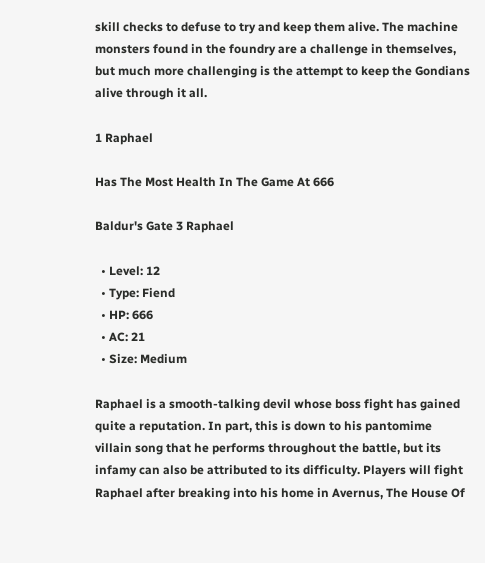skill checks to defuse to try and keep them alive. The machine monsters found in the foundry are a challenge in themselves, but much more challenging is the attempt to keep the Gondians alive through it all.

1 Raphael

Has The Most Health In The Game At 666

Baldur's Gate 3 Raphael

  • Level: 12
  • Type: Fiend
  • HP: 666
  • AC: 21
  • Size: Medium

Raphael is a smooth-talking devil whose boss fight has gained quite a reputation. In part, this is down to his pantomime villain song that he performs throughout the battle, but its infamy can also be attributed to its difficulty. Players will fight Raphael after breaking into his home in Avernus, The House Of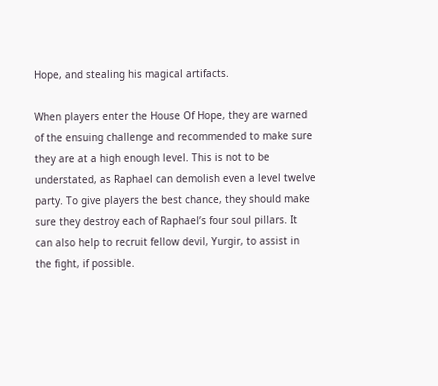Hope, and stealing his magical artifacts.

When players enter the House Of Hope, they are warned of the ensuing challenge and recommended to make sure they are at a high enough level. This is not to be understated, as Raphael can demolish even a level twelve party. To give players the best chance, they should make sure they destroy each of Raphael’s four soul pillars. It can also help to recruit fellow devil, Yurgir, to assist in the fight, if possible.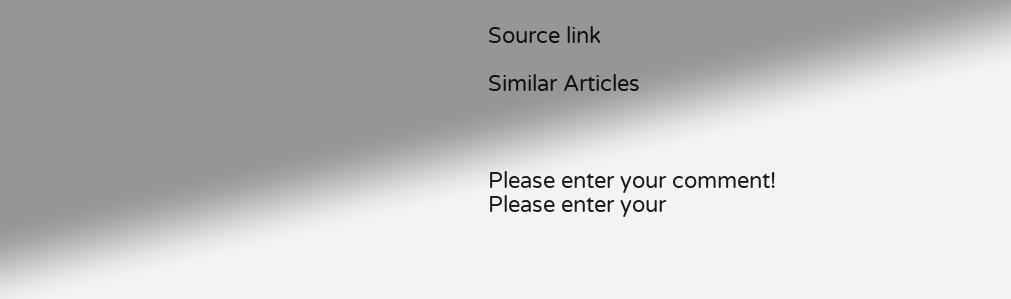Source link

Similar Articles



Please enter your comment!
Please enter your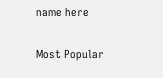name here


Most Popular